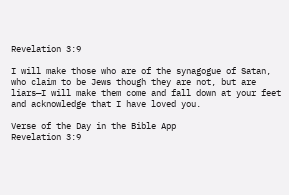Revelation 3:9

I will make those who are of the synagogue of Satan, who claim to be Jews though they are not, but are liars—I will make them come and fall down at your feet and acknowledge that I have loved you.

Verse of the Day in the Bible App
Revelation 3:9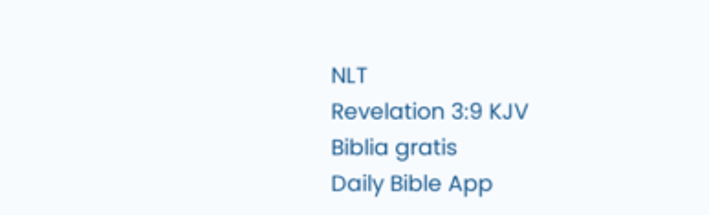NLT
Revelation 3:9 KJV
Biblia gratis
Daily Bible App